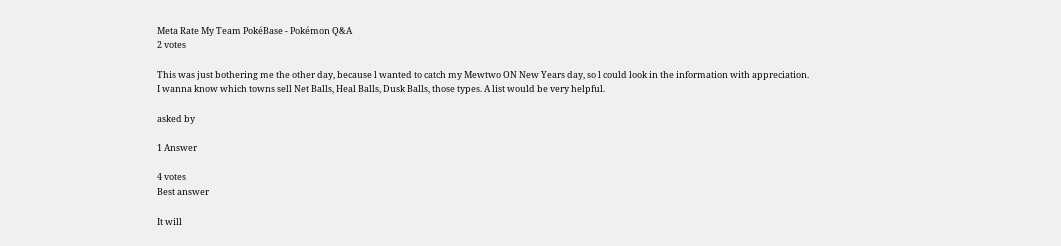Meta Rate My Team PokéBase - Pokémon Q&A
2 votes

This was just bothering me the other day, because l wanted to catch my Mewtwo ON New Years day, so l could look in the information with appreciation.
I wanna know which towns sell Net Balls, Heal Balls, Dusk Balls, those types. A list would be very helpful.

asked by

1 Answer

4 votes
Best answer

It will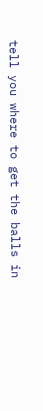tell you where to get the balls in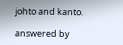johto and kanto.

answered by